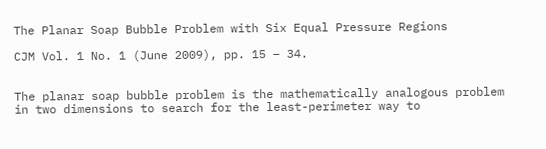The Planar Soap Bubble Problem with Six Equal Pressure Regions

CJM Vol. 1 No. 1 (June 2009), pp. 15 – 34.


The planar soap bubble problem is the mathematically analogous problem in two dimensions to search for the least-perimeter way to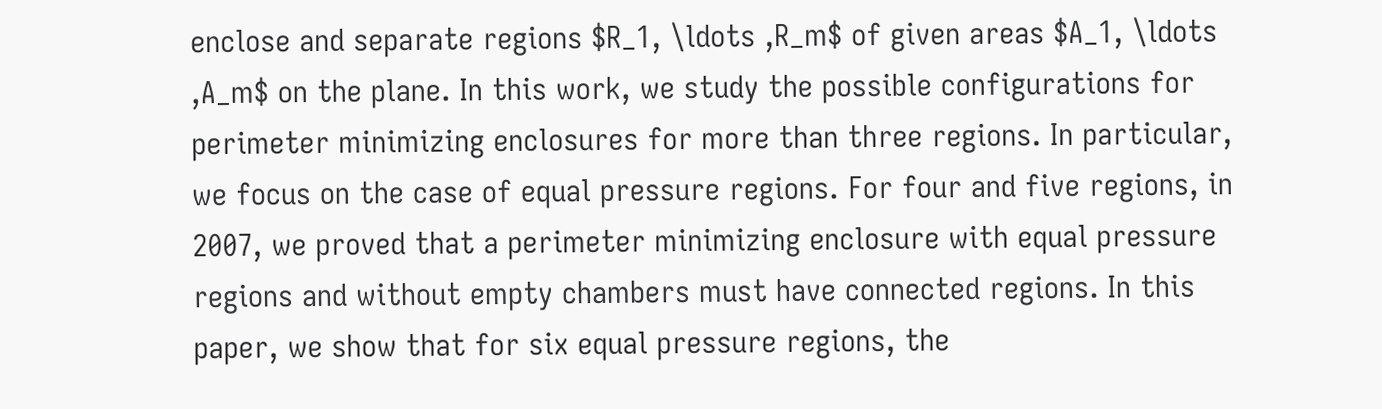enclose and separate regions $R_1, \ldots ,R_m$ of given areas $A_1, \ldots ,A_m$ on the plane. In this work, we study the possible configurations for perimeter minimizing enclosures for more than three regions. In particular, we focus on the case of equal pressure regions. For four and five regions, in 2007, we proved that a perimeter minimizing enclosure with equal pressure regions and without empty chambers must have connected regions. In this paper, we show that for six equal pressure regions, the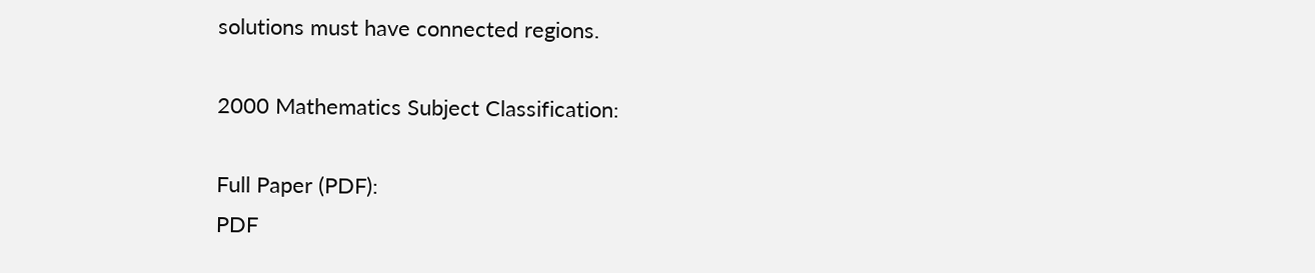solutions must have connected regions.

2000 Mathematics Subject Classification:

Full Paper (PDF):
PDF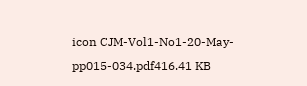icon CJM-Vol1-No1-20-May-pp015-034.pdf416.41 KB